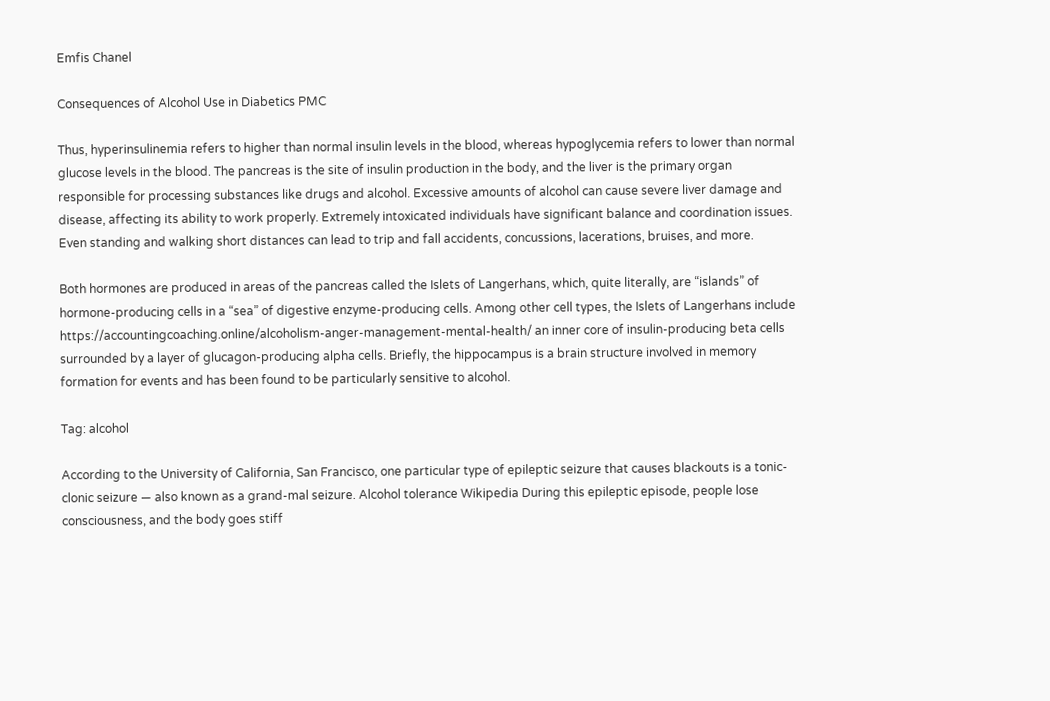Emfis Chanel

Consequences of Alcohol Use in Diabetics PMC

Thus, hyperinsulinemia refers to higher than normal insulin levels in the blood, whereas hypoglycemia refers to lower than normal glucose levels in the blood. The pancreas is the site of insulin production in the body, and the liver is the primary organ responsible for processing substances like drugs and alcohol. Excessive amounts of alcohol can cause severe liver damage and disease, affecting its ability to work properly. Extremely intoxicated individuals have significant balance and coordination issues. Even standing and walking short distances can lead to trip and fall accidents, concussions, lacerations, bruises, and more.

Both hormones are produced in areas of the pancreas called the Islets of Langerhans, which, quite literally, are “islands” of hormone-producing cells in a “sea” of digestive enzyme-producing cells. Among other cell types, the Islets of Langerhans include https://accountingcoaching.online/alcoholism-anger-management-mental-health/ an inner core of insulin-producing beta cells surrounded by a layer of glucagon-producing alpha cells. Briefly, the hippocampus is a brain structure involved in memory formation for events and has been found to be particularly sensitive to alcohol.

Tag: alcohol

According to the University of California, San Francisco, one particular type of epileptic seizure that causes blackouts is a tonic-clonic seizure — also known as a grand-mal seizure. Alcohol tolerance Wikipedia During this epileptic episode, people lose consciousness, and the body goes stiff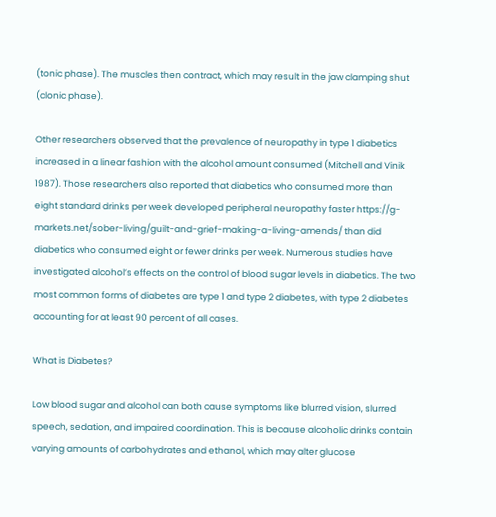(tonic phase). The muscles then contract, which may result in the jaw clamping shut (clonic phase).

Other researchers observed that the prevalence of neuropathy in type 1 diabetics increased in a linear fashion with the alcohol amount consumed (Mitchell and Vinik 1987). Those researchers also reported that diabetics who consumed more than eight standard drinks per week developed peripheral neuropathy faster https://g-markets.net/sober-living/guilt-and-grief-making-a-living-amends/ than did diabetics who consumed eight or fewer drinks per week. Numerous studies have investigated alcohol’s effects on the control of blood sugar levels in diabetics. The two most common forms of diabetes are type 1 and type 2 diabetes, with type 2 diabetes accounting for at least 90 percent of all cases.

What is Diabetes?

Low blood sugar and alcohol can both cause symptoms like blurred vision, slurred speech, sedation, and impaired coordination. This is because alcoholic drinks contain varying amounts of carbohydrates and ethanol, which may alter glucose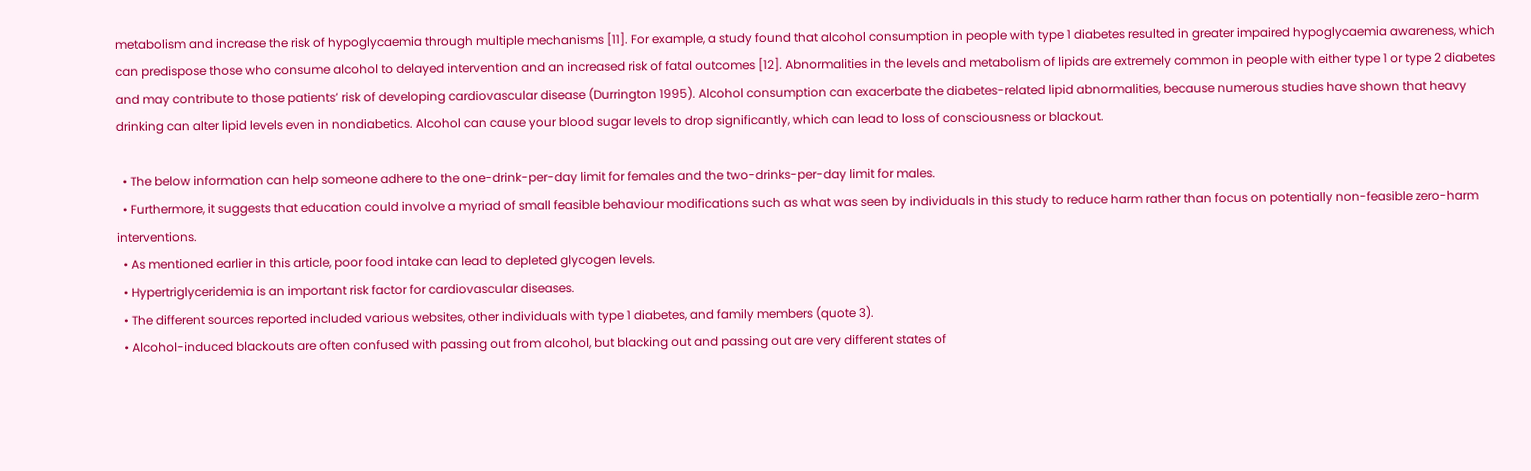metabolism and increase the risk of hypoglycaemia through multiple mechanisms [11]. For example, a study found that alcohol consumption in people with type 1 diabetes resulted in greater impaired hypoglycaemia awareness, which can predispose those who consume alcohol to delayed intervention and an increased risk of fatal outcomes [12]. Abnormalities in the levels and metabolism of lipids are extremely common in people with either type 1 or type 2 diabetes and may contribute to those patients’ risk of developing cardiovascular disease (Durrington 1995). Alcohol consumption can exacerbate the diabetes-related lipid abnormalities, because numerous studies have shown that heavy drinking can alter lipid levels even in nondiabetics. Alcohol can cause your blood sugar levels to drop significantly, which can lead to loss of consciousness or blackout.

  • The below information can help someone adhere to the one-drink-per-day limit for females and the two-drinks-per-day limit for males.
  • Furthermore, it suggests that education could involve a myriad of small feasible behaviour modifications such as what was seen by individuals in this study to reduce harm rather than focus on potentially non-feasible zero-harm interventions.
  • As mentioned earlier in this article, poor food intake can lead to depleted glycogen levels.
  • Hypertriglyceridemia is an important risk factor for cardiovascular diseases.
  • The different sources reported included various websites, other individuals with type 1 diabetes, and family members (quote 3).
  • Alcohol-induced blackouts are often confused with passing out from alcohol, but blacking out and passing out are very different states of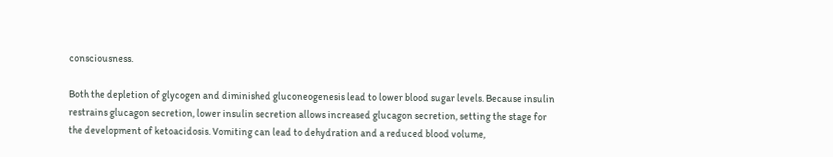consciousness.

Both the depletion of glycogen and diminished gluconeogenesis lead to lower blood sugar levels. Because insulin restrains glucagon secretion, lower insulin secretion allows increased glucagon secretion, setting the stage for the development of ketoacidosis. Vomiting can lead to dehydration and a reduced blood volume,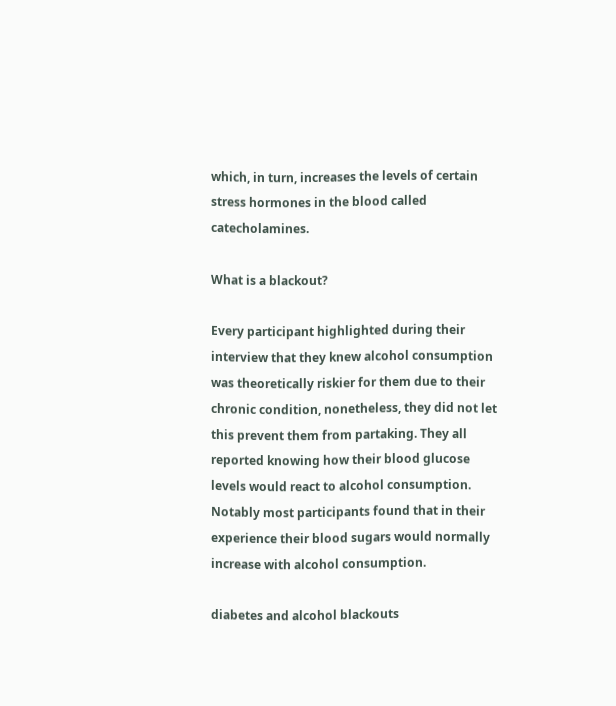which, in turn, increases the levels of certain stress hormones in the blood called catecholamines.

What is a blackout?

Every participant highlighted during their interview that they knew alcohol consumption was theoretically riskier for them due to their chronic condition, nonetheless, they did not let this prevent them from partaking. They all reported knowing how their blood glucose levels would react to alcohol consumption. Notably most participants found that in their experience their blood sugars would normally increase with alcohol consumption.

diabetes and alcohol blackouts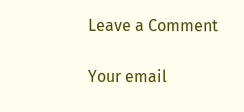Leave a Comment

Your email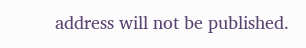address will not be published.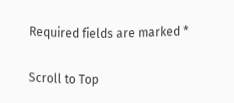Required fields are marked *

Scroll to Top